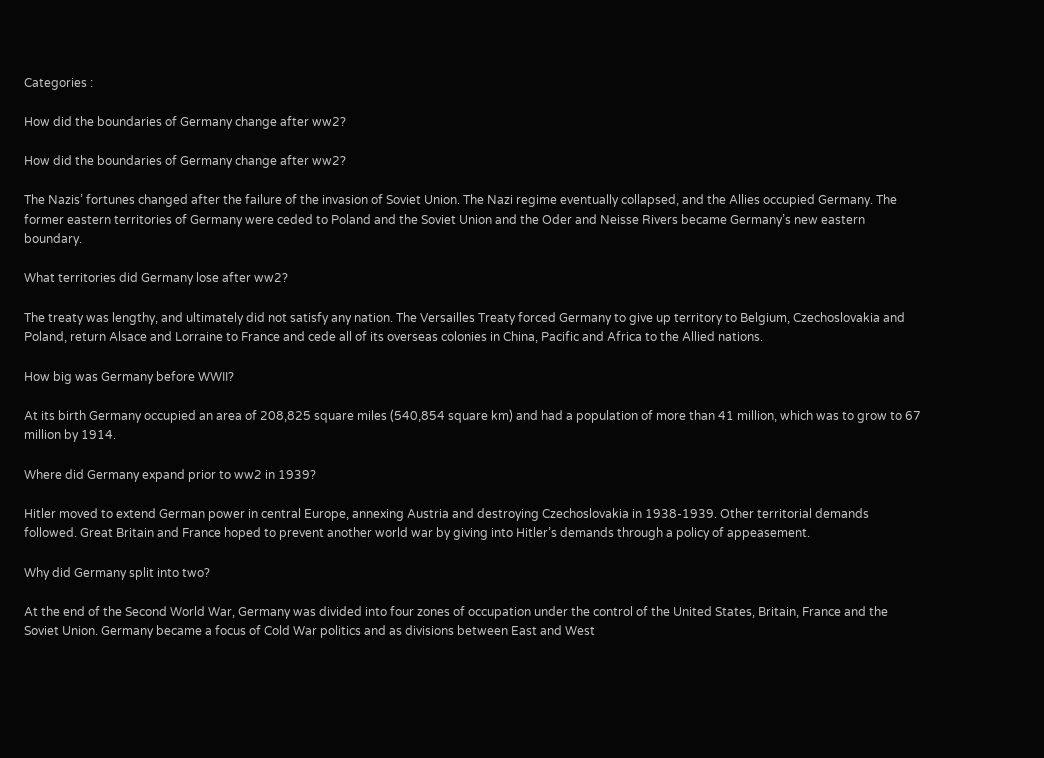Categories :

How did the boundaries of Germany change after ww2?

How did the boundaries of Germany change after ww2?

The Nazis’ fortunes changed after the failure of the invasion of Soviet Union. The Nazi regime eventually collapsed, and the Allies occupied Germany. The former eastern territories of Germany were ceded to Poland and the Soviet Union and the Oder and Neisse Rivers became Germany’s new eastern boundary.

What territories did Germany lose after ww2?

The treaty was lengthy, and ultimately did not satisfy any nation. The Versailles Treaty forced Germany to give up territory to Belgium, Czechoslovakia and Poland, return Alsace and Lorraine to France and cede all of its overseas colonies in China, Pacific and Africa to the Allied nations.

How big was Germany before WWII?

At its birth Germany occupied an area of 208,825 square miles (540,854 square km) and had a population of more than 41 million, which was to grow to 67 million by 1914.

Where did Germany expand prior to ww2 in 1939?

Hitler moved to extend German power in central Europe, annexing Austria and destroying Czechoslovakia in 1938-1939. Other territorial demands followed. Great Britain and France hoped to prevent another world war by giving into Hitler’s demands through a policy of appeasement.

Why did Germany split into two?

At the end of the Second World War, Germany was divided into four zones of occupation under the control of the United States, Britain, France and the Soviet Union. Germany became a focus of Cold War politics and as divisions between East and West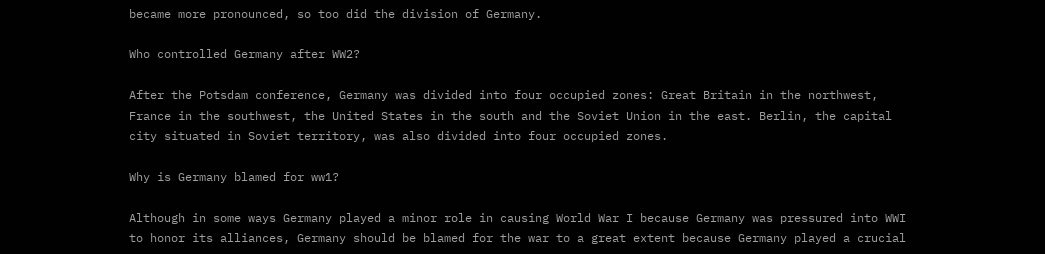became more pronounced, so too did the division of Germany.

Who controlled Germany after WW2?

After the Potsdam conference, Germany was divided into four occupied zones: Great Britain in the northwest, France in the southwest, the United States in the south and the Soviet Union in the east. Berlin, the capital city situated in Soviet territory, was also divided into four occupied zones.

Why is Germany blamed for ww1?

Although in some ways Germany played a minor role in causing World War I because Germany was pressured into WWI to honor its alliances, Germany should be blamed for the war to a great extent because Germany played a crucial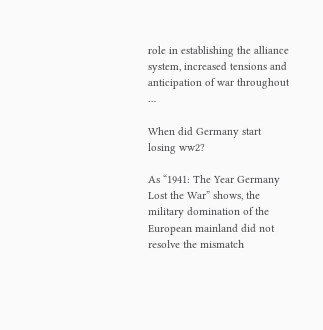role in establishing the alliance system, increased tensions and anticipation of war throughout …

When did Germany start losing ww2?

As “1941: The Year Germany Lost the War” shows, the military domination of the European mainland did not resolve the mismatch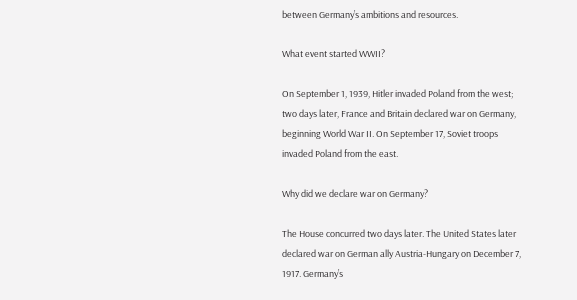between Germany’s ambitions and resources.

What event started WWII?

On September 1, 1939, Hitler invaded Poland from the west; two days later, France and Britain declared war on Germany, beginning World War II. On September 17, Soviet troops invaded Poland from the east.

Why did we declare war on Germany?

The House concurred two days later. The United States later declared war on German ally Austria-Hungary on December 7, 1917. Germany’s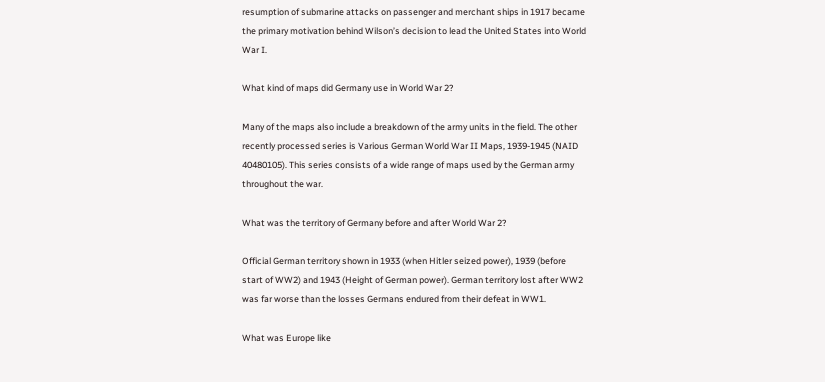resumption of submarine attacks on passenger and merchant ships in 1917 became the primary motivation behind Wilson’s decision to lead the United States into World War I.

What kind of maps did Germany use in World War 2?

Many of the maps also include a breakdown of the army units in the field. The other recently processed series is Various German World War II Maps, 1939-1945 (NAID 40480105). This series consists of a wide range of maps used by the German army throughout the war.

What was the territory of Germany before and after World War 2?

Official German territory shown in 1933 (when Hitler seized power), 1939 (before start of WW2) and 1943 (Height of German power). German territory lost after WW2 was far worse than the losses Germans endured from their defeat in WW1.

What was Europe like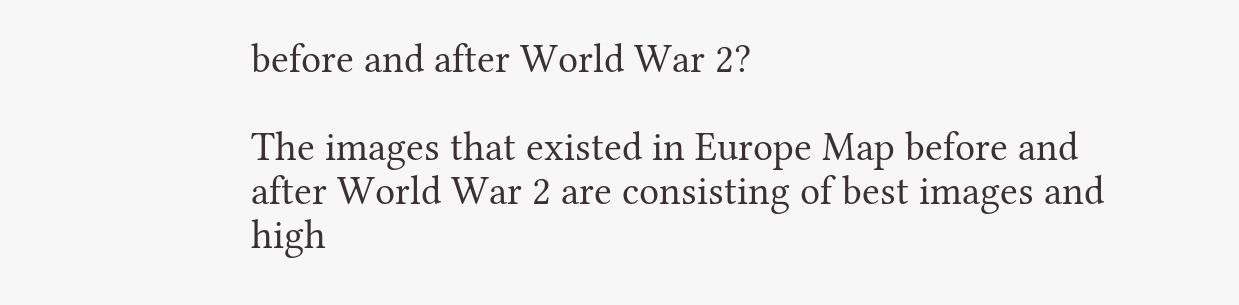before and after World War 2?

The images that existed in Europe Map before and after World War 2 are consisting of best images and high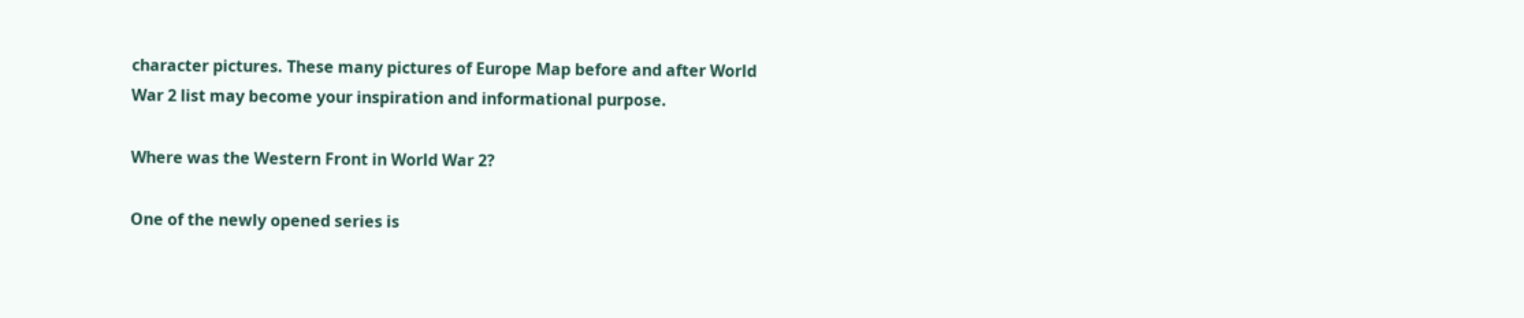character pictures. These many pictures of Europe Map before and after World War 2 list may become your inspiration and informational purpose.

Where was the Western Front in World War 2?

One of the newly opened series is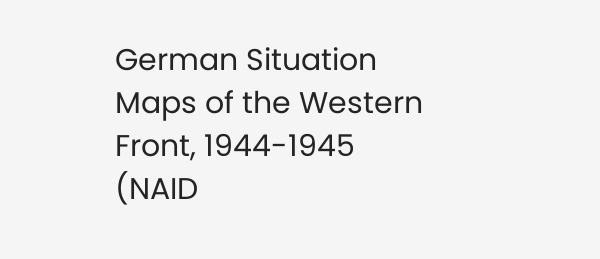German Situation Maps of the Western Front, 1944-1945 (NAID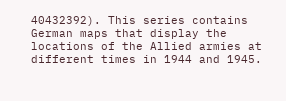40432392). This series contains German maps that display the locations of the Allied armies at different times in 1944 and 1945.